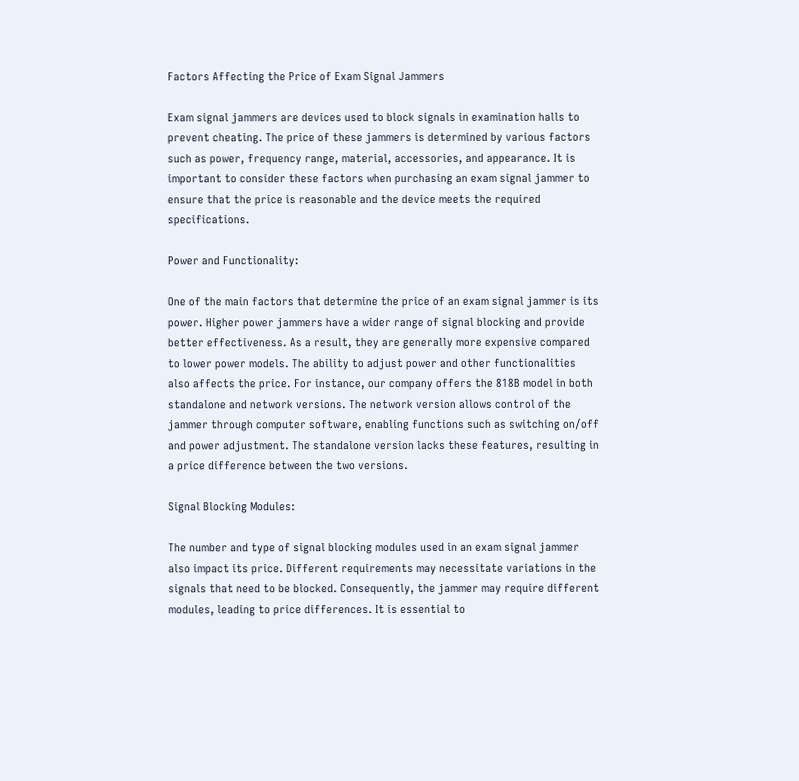Factors Affecting the Price of Exam Signal Jammers

Exam signal jammers are devices used to block signals in examination halls to prevent cheating. The price of these jammers is determined by various factors such as power, frequency range, material, accessories, and appearance. It is important to consider these factors when purchasing an exam signal jammer to ensure that the price is reasonable and the device meets the required specifications.

Power and Functionality:

One of the main factors that determine the price of an exam signal jammer is its power. Higher power jammers have a wider range of signal blocking and provide better effectiveness. As a result, they are generally more expensive compared to lower power models. The ability to adjust power and other functionalities also affects the price. For instance, our company offers the 818B model in both standalone and network versions. The network version allows control of the jammer through computer software, enabling functions such as switching on/off and power adjustment. The standalone version lacks these features, resulting in a price difference between the two versions.

Signal Blocking Modules:

The number and type of signal blocking modules used in an exam signal jammer also impact its price. Different requirements may necessitate variations in the signals that need to be blocked. Consequently, the jammer may require different modules, leading to price differences. It is essential to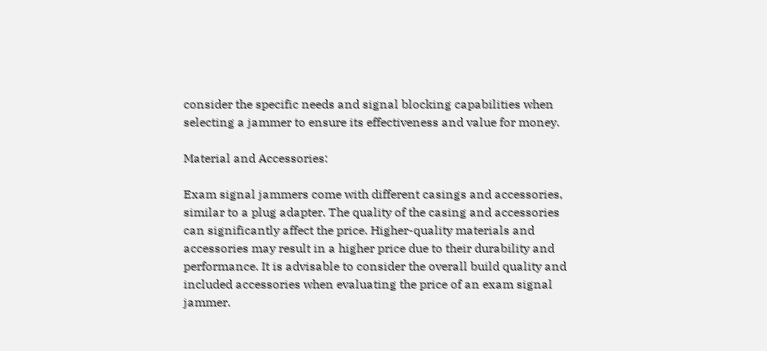consider the specific needs and signal blocking capabilities when selecting a jammer to ensure its effectiveness and value for money.

Material and Accessories:

Exam signal jammers come with different casings and accessories, similar to a plug adapter. The quality of the casing and accessories can significantly affect the price. Higher-quality materials and accessories may result in a higher price due to their durability and performance. It is advisable to consider the overall build quality and included accessories when evaluating the price of an exam signal jammer.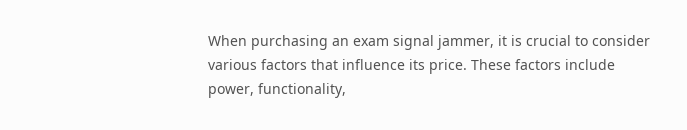When purchasing an exam signal jammer, it is crucial to consider various factors that influence its price. These factors include power, functionality,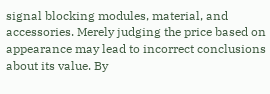signal blocking modules, material, and accessories. Merely judging the price based on appearance may lead to incorrect conclusions about its value. By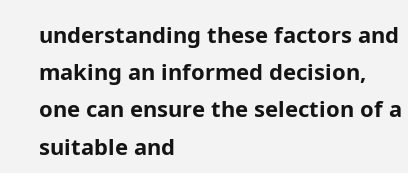understanding these factors and making an informed decision, one can ensure the selection of a suitable and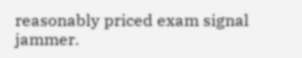reasonably priced exam signal jammer.